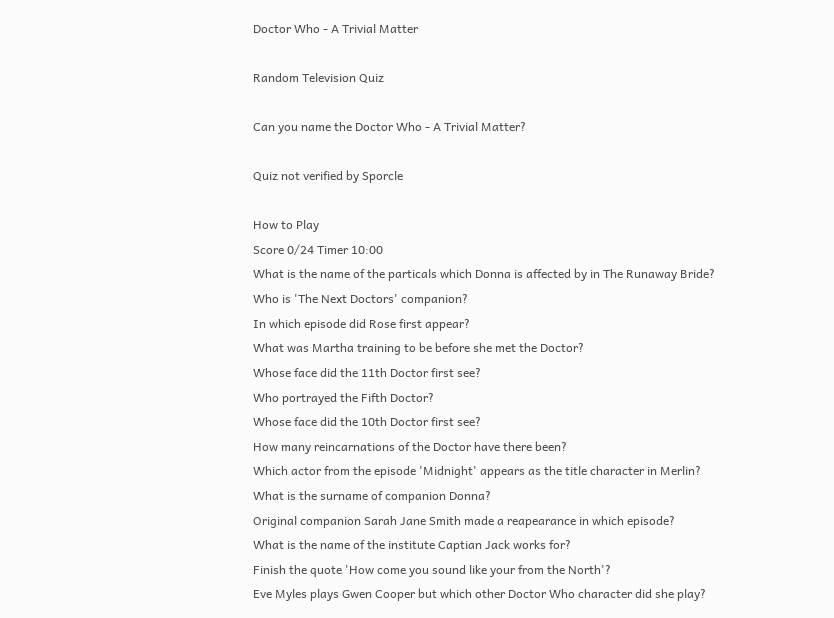Doctor Who - A Trivial Matter

Random Television Quiz

Can you name the Doctor Who - A Trivial Matter?

Quiz not verified by Sporcle

How to Play
Score 0/24 Timer 10:00
What is the name of the particals which Donna is affected by in The Runaway Bride?
Who is 'The Next Doctors' companion?
In which episode did Rose first appear?
What was Martha training to be before she met the Doctor?
Whose face did the 11th Doctor first see?
Who portrayed the Fifth Doctor?
Whose face did the 10th Doctor first see?
How many reincarnations of the Doctor have there been?
Which actor from the episode 'Midnight' appears as the title character in Merlin?
What is the surname of companion Donna?
Original companion Sarah Jane Smith made a reapearance in which episode?
What is the name of the institute Captian Jack works for?
Finish the quote 'How come you sound like your from the North'?
Eve Myles plays Gwen Cooper but which other Doctor Who character did she play?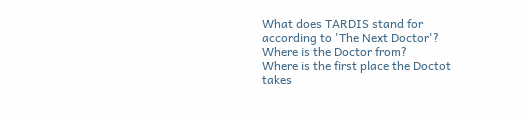What does TARDIS stand for according to 'The Next Doctor'?
Where is the Doctor from?
Where is the first place the Doctot takes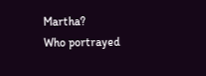Martha?
Who portrayed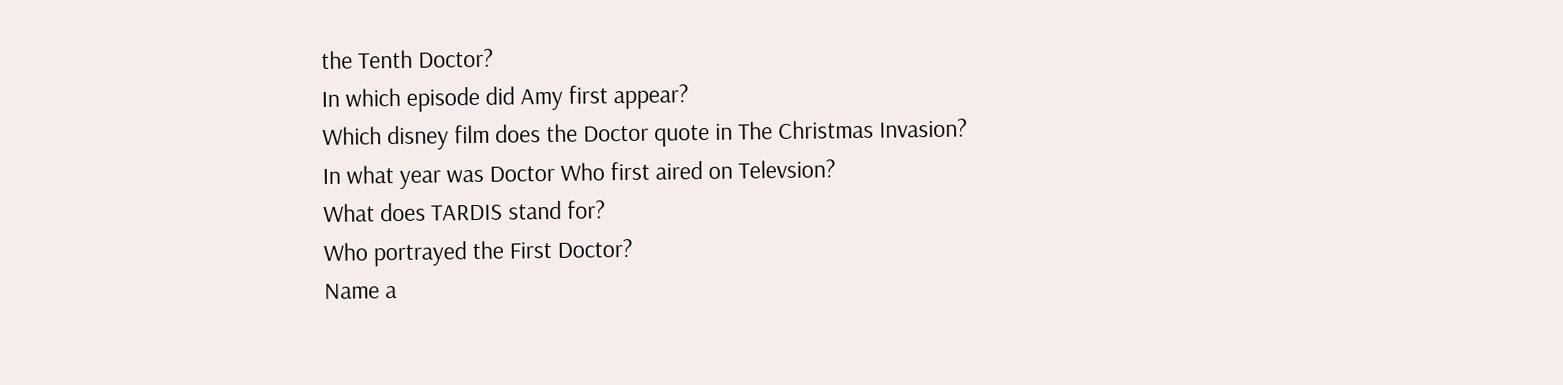the Tenth Doctor?
In which episode did Amy first appear?
Which disney film does the Doctor quote in The Christmas Invasion?
In what year was Doctor Who first aired on Televsion?
What does TARDIS stand for?
Who portrayed the First Doctor?
Name a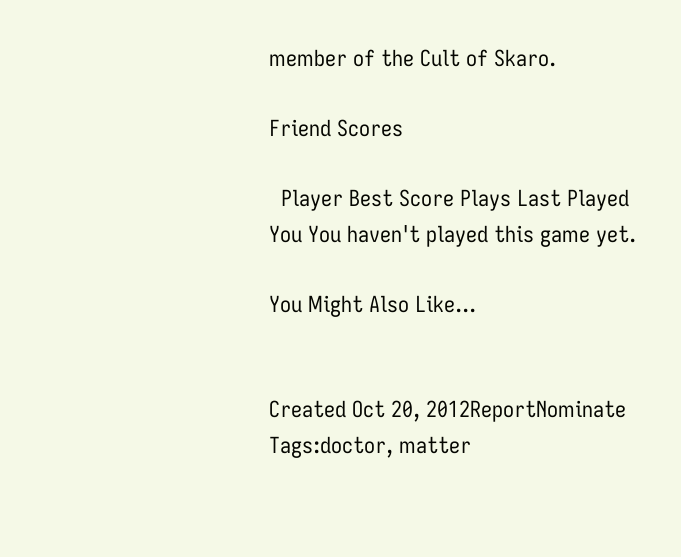member of the Cult of Skaro.

Friend Scores

  Player Best Score Plays Last Played
You You haven't played this game yet.

You Might Also Like...


Created Oct 20, 2012ReportNominate
Tags:doctor, matter